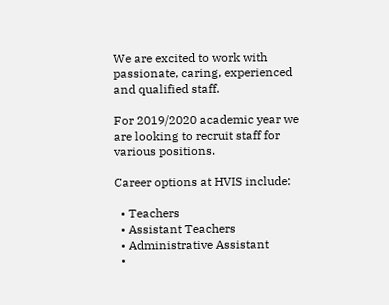We are excited to work with passionate, caring, experienced and qualified staff.

For 2019/2020 academic year we are looking to recruit staff for various positions.

Career options at HVIS include:

  • Teachers
  • Assistant Teachers
  • Administrative Assistant
  •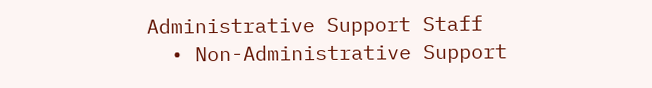Administrative Support Staff
  • Non-Administrative Support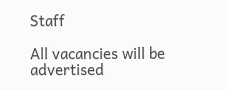Staff

All vacancies will be advertised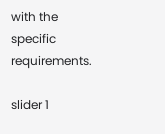with the specific requirements.

slider 1